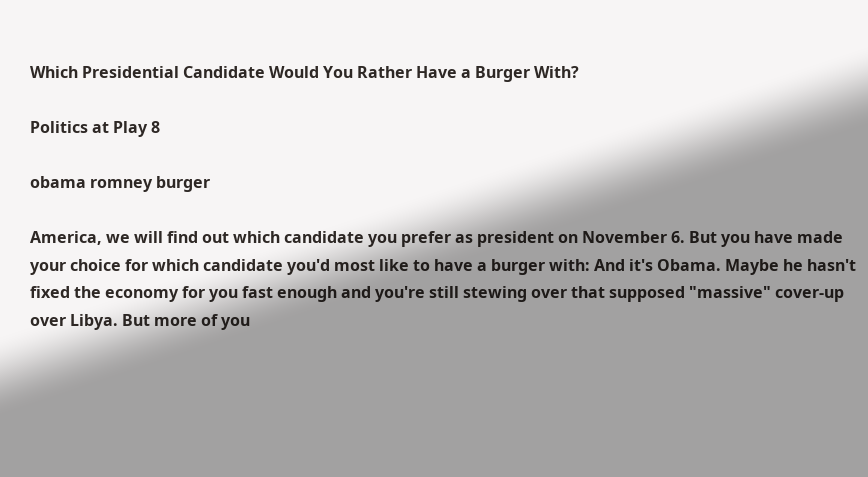Which Presidential Candidate Would You Rather Have a Burger With?

Politics at Play 8

obama romney burger

America, we will find out which candidate you prefer as president on November 6. But you have made your choice for which candidate you'd most like to have a burger with: And it's Obama. Maybe he hasn't fixed the economy for you fast enough and you're still stewing over that supposed "massive" cover-up over Libya. But more of you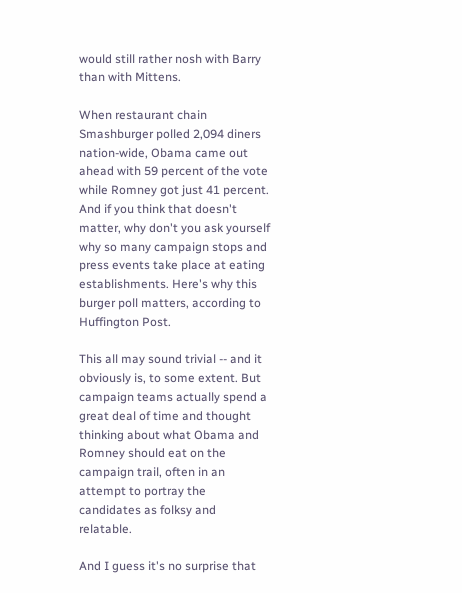would still rather nosh with Barry than with Mittens.

When restaurant chain Smashburger polled 2,094 diners nation-wide, Obama came out ahead with 59 percent of the vote while Romney got just 41 percent. And if you think that doesn't matter, why don't you ask yourself why so many campaign stops and press events take place at eating establishments. Here's why this burger poll matters, according to Huffington Post.

This all may sound trivial -- and it obviously is, to some extent. But campaign teams actually spend a great deal of time and thought thinking about what Obama and Romney should eat on the campaign trail, often in an attempt to portray the candidates as folksy and relatable.

And I guess it's no surprise that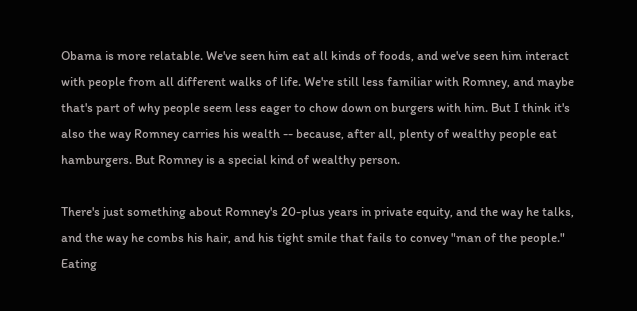Obama is more relatable. We've seen him eat all kinds of foods, and we've seen him interact with people from all different walks of life. We're still less familiar with Romney, and maybe that's part of why people seem less eager to chow down on burgers with him. But I think it's also the way Romney carries his wealth -- because, after all, plenty of wealthy people eat hamburgers. But Romney is a special kind of wealthy person.

There's just something about Romney's 20-plus years in private equity, and the way he talks, and the way he combs his hair, and his tight smile that fails to convey "man of the people." Eating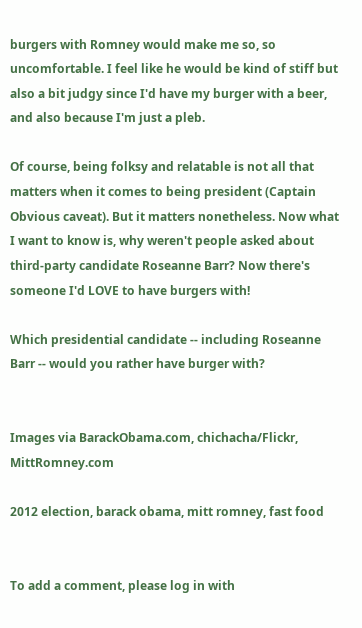burgers with Romney would make me so, so uncomfortable. I feel like he would be kind of stiff but also a bit judgy since I'd have my burger with a beer, and also because I'm just a pleb.

Of course, being folksy and relatable is not all that matters when it comes to being president (Captain Obvious caveat). But it matters nonetheless. Now what I want to know is, why weren't people asked about third-party candidate Roseanne Barr? Now there's someone I'd LOVE to have burgers with!

Which presidential candidate -- including Roseanne Barr -- would you rather have burger with?


Images via BarackObama.com, chichacha/Flickr, MittRomney.com

2012 election, barack obama, mitt romney, fast food


To add a comment, please log in with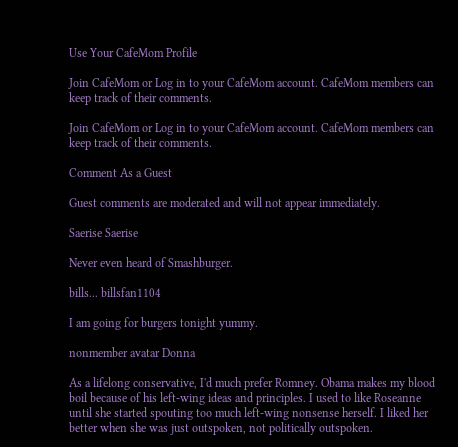Use Your CafeMom Profile

Join CafeMom or Log in to your CafeMom account. CafeMom members can keep track of their comments.

Join CafeMom or Log in to your CafeMom account. CafeMom members can keep track of their comments.

Comment As a Guest

Guest comments are moderated and will not appear immediately.

Saerise Saerise

Never even heard of Smashburger.

bills... billsfan1104

I am going for burgers tonight yummy.

nonmember avatar Donna

As a lifelong conservative, I'd much prefer Romney. Obama makes my blood boil because of his left-wing ideas and principles. I used to like Roseanne until she started spouting too much left-wing nonsense herself. I liked her better when she was just outspoken, not politically outspoken.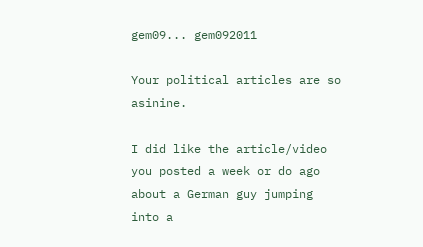gem09... gem092011

Your political articles are so asinine.

I did like the article/video you posted a week or do ago about a German guy jumping into a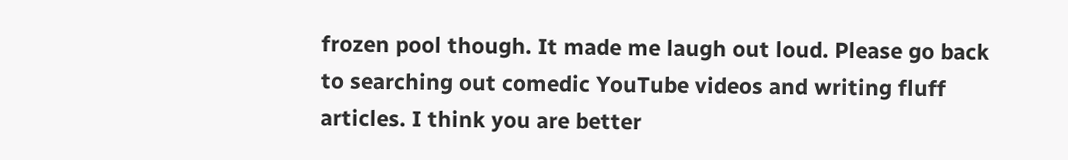frozen pool though. It made me laugh out loud. Please go back to searching out comedic YouTube videos and writing fluff articles. I think you are better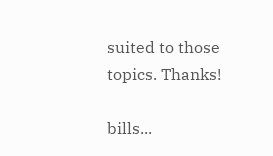suited to those topics. Thanks!

bills...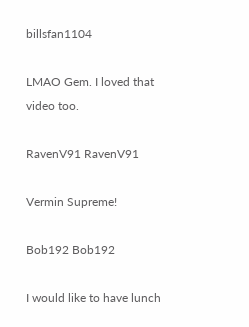billsfan1104

LMAO Gem. I loved that video too.

RavenV91 RavenV91

Vermin Supreme!

Bob192 Bob192

I would like to have lunch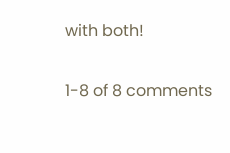with both!

1-8 of 8 comments